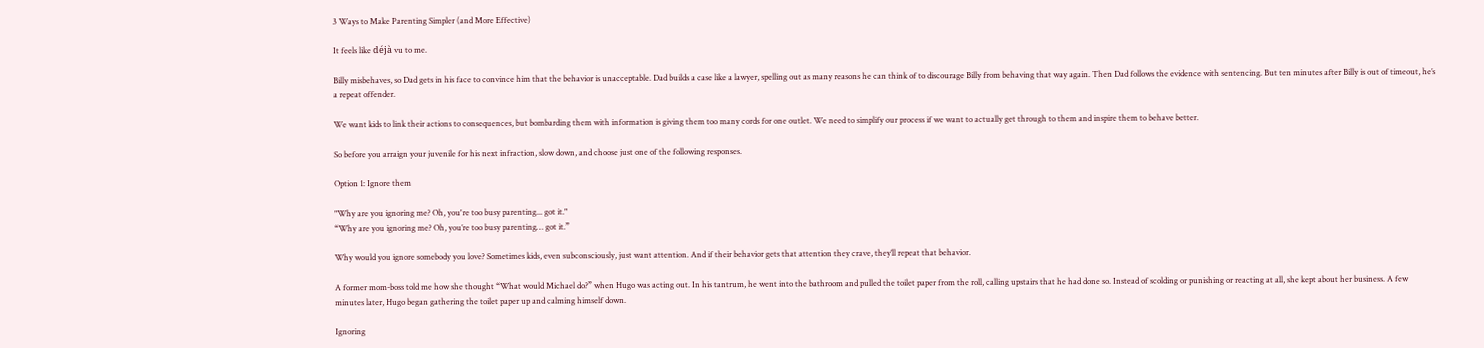3 Ways to Make Parenting Simpler (and More Effective)

It feels like déjà vu to me.

Billy misbehaves, so Dad gets in his face to convince him that the behavior is unacceptable. Dad builds a case like a lawyer, spelling out as many reasons he can think of to discourage Billy from behaving that way again. Then Dad follows the evidence with sentencing. But ten minutes after Billy is out of timeout, he’s a repeat offender.

We want kids to link their actions to consequences, but bombarding them with information is giving them too many cords for one outlet. We need to simplify our process if we want to actually get through to them and inspire them to behave better.

So before you arraign your juvenile for his next infraction, slow down, and choose just one of the following responses.

Option 1: Ignore them

"Why are you ignoring me? Oh, you're too busy parenting... got it."
“Why are you ignoring me? Oh, you’re too busy parenting… got it.”

Why would you ignore somebody you love? Sometimes kids, even subconsciously, just want attention. And if their behavior gets that attention they crave, they’ll repeat that behavior.

A former mom-boss told me how she thought “What would Michael do?” when Hugo was acting out. In his tantrum, he went into the bathroom and pulled the toilet paper from the roll, calling upstairs that he had done so. Instead of scolding or punishing or reacting at all, she kept about her business. A few minutes later, Hugo began gathering the toilet paper up and calming himself down.

Ignoring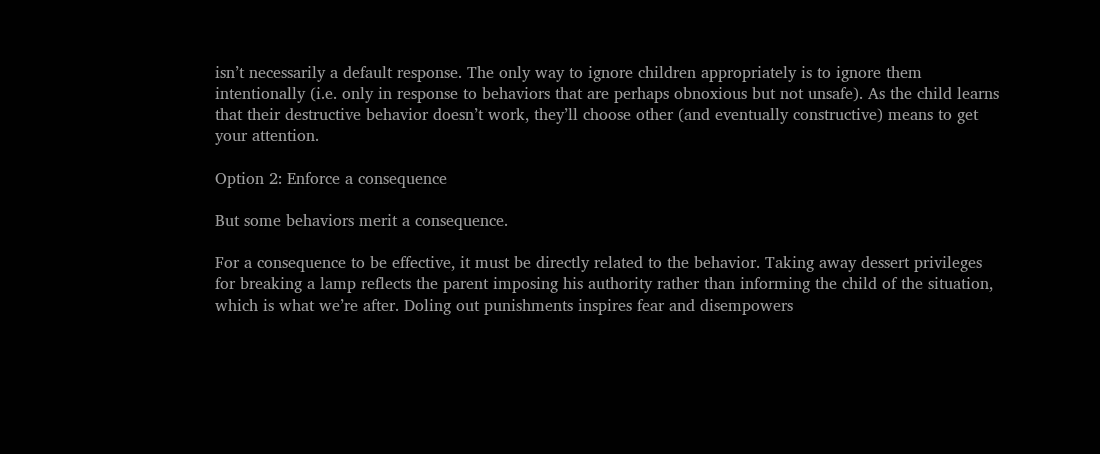isn’t necessarily a default response. The only way to ignore children appropriately is to ignore them intentionally (i.e. only in response to behaviors that are perhaps obnoxious but not unsafe). As the child learns that their destructive behavior doesn’t work, they’ll choose other (and eventually constructive) means to get your attention.

Option 2: Enforce a consequence

But some behaviors merit a consequence.

For a consequence to be effective, it must be directly related to the behavior. Taking away dessert privileges for breaking a lamp reflects the parent imposing his authority rather than informing the child of the situation, which is what we’re after. Doling out punishments inspires fear and disempowers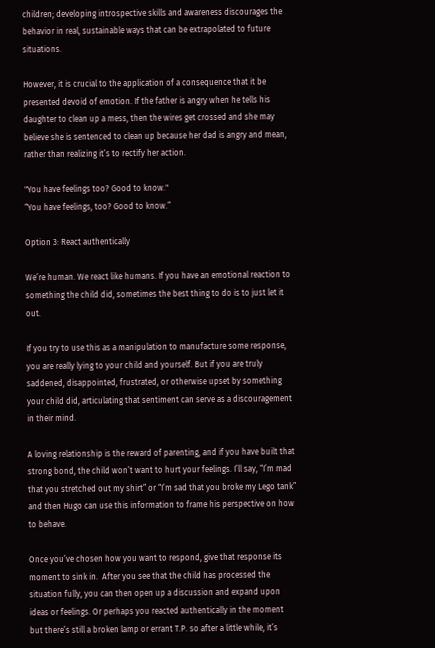children; developing introspective skills and awareness discourages the behavior in real, sustainable ways that can be extrapolated to future situations.

However, it is crucial to the application of a consequence that it be presented devoid of emotion. If the father is angry when he tells his daughter to clean up a mess, then the wires get crossed and she may believe she is sentenced to clean up because her dad is angry and mean, rather than realizing it’s to rectify her action.

"You have feelings too? Good to know."
“You have feelings, too? Good to know.”

Option 3: React authentically

We’re human. We react like humans. If you have an emotional reaction to something the child did, sometimes the best thing to do is to just let it out.

If you try to use this as a manipulation to manufacture some response, you are really lying to your child and yourself. But if you are truly saddened, disappointed, frustrated, or otherwise upset by something your child did, articulating that sentiment can serve as a discouragement in their mind.

A loving relationship is the reward of parenting, and if you have built that strong bond, the child won’t want to hurt your feelings. I’ll say, “I’m mad that you stretched out my shirt” or “I’m sad that you broke my Lego tank” and then Hugo can use this information to frame his perspective on how to behave.

Once you’ve chosen how you want to respond, give that response its moment to sink in.  After you see that the child has processed the situation fully, you can then open up a discussion and expand upon ideas or feelings. Or perhaps you reacted authentically in the moment but there’s still a broken lamp or errant T.P. so after a little while, it’s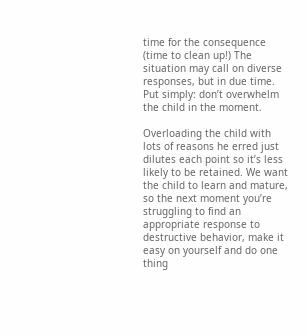time for the consequence (time to clean up!) The situation may call on diverse responses, but in due time. Put simply: don’t overwhelm the child in the moment.

Overloading the child with lots of reasons he erred just dilutes each point so it’s less likely to be retained. We want the child to learn and mature, so the next moment you’re struggling to find an appropriate response to destructive behavior, make it easy on yourself and do one thing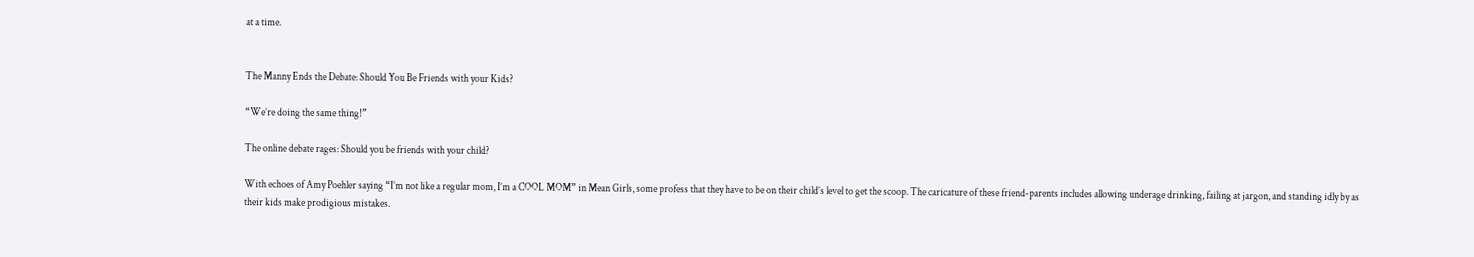at a time.


The Manny Ends the Debate: Should You Be Friends with your Kids?

“We’re doing the same thing!”

The online debate rages: Should you be friends with your child?

With echoes of Amy Poehler saying “I’m not like a regular mom, I’m a COOL MOM” in Mean Girls, some profess that they have to be on their child’s level to get the scoop. The caricature of these friend-parents includes allowing underage drinking, failing at jargon, and standing idly by as their kids make prodigious mistakes.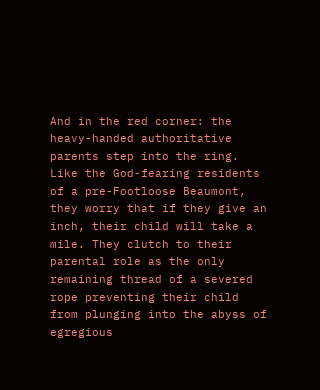And in the red corner: the heavy-handed authoritative parents step into the ring. Like the God-fearing residents of a pre-Footloose Beaumont, they worry that if they give an inch, their child will take a mile. They clutch to their parental role as the only remaining thread of a severed rope preventing their child from plunging into the abyss of egregious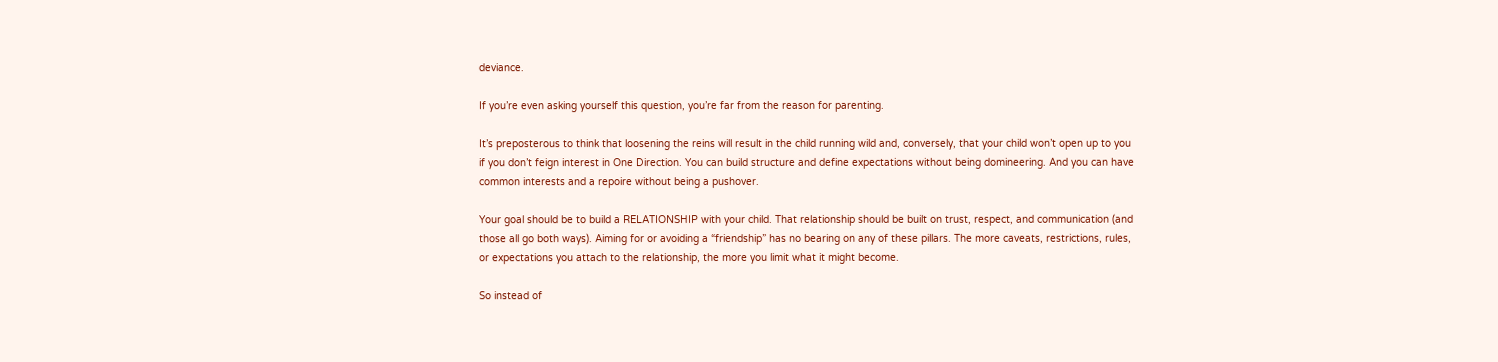deviance.

If you’re even asking yourself this question, you’re far from the reason for parenting.

It’s preposterous to think that loosening the reins will result in the child running wild and, conversely, that your child won’t open up to you if you don’t feign interest in One Direction. You can build structure and define expectations without being domineering. And you can have common interests and a repoire without being a pushover.

Your goal should be to build a RELATIONSHIP with your child. That relationship should be built on trust, respect, and communication (and those all go both ways). Aiming for or avoiding a “friendship” has no bearing on any of these pillars. The more caveats, restrictions, rules, or expectations you attach to the relationship, the more you limit what it might become.

So instead of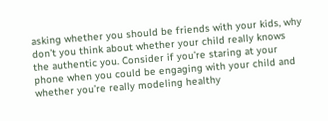asking whether you should be friends with your kids, why don’t you think about whether your child really knows the authentic you. Consider if you’re staring at your phone when you could be engaging with your child and whether you’re really modeling healthy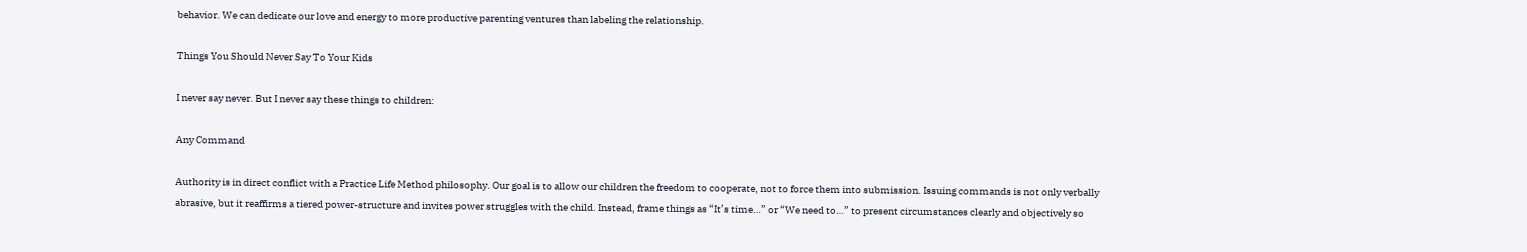behavior. We can dedicate our love and energy to more productive parenting ventures than labeling the relationship.

Things You Should Never Say To Your Kids

I never say never. But I never say these things to children:

Any Command

Authority is in direct conflict with a Practice Life Method philosophy. Our goal is to allow our children the freedom to cooperate, not to force them into submission. Issuing commands is not only verbally abrasive, but it reaffirms a tiered power-structure and invites power struggles with the child. Instead, frame things as “It’s time…” or “We need to…” to present circumstances clearly and objectively so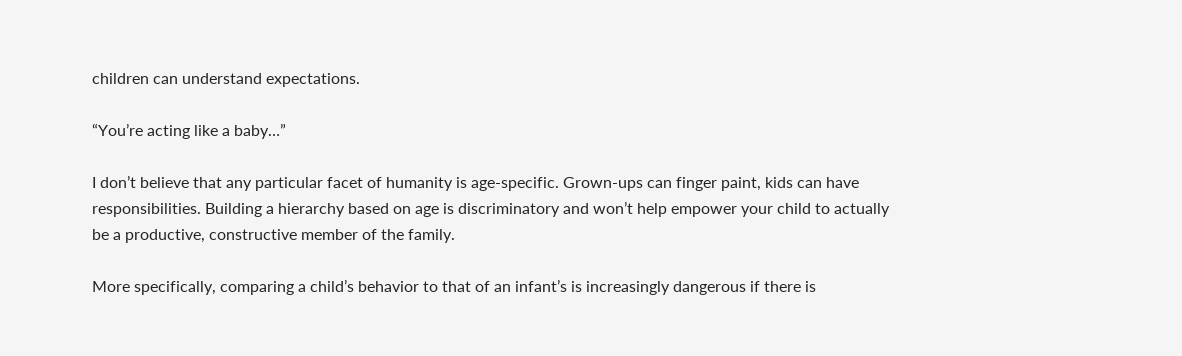children can understand expectations.

“You’re acting like a baby…”

I don’t believe that any particular facet of humanity is age-specific. Grown-ups can finger paint, kids can have responsibilities. Building a hierarchy based on age is discriminatory and won’t help empower your child to actually be a productive, constructive member of the family.

More specifically, comparing a child’s behavior to that of an infant’s is increasingly dangerous if there is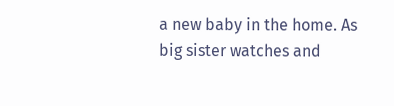a new baby in the home. As big sister watches and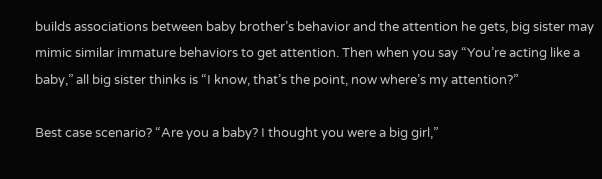builds associations between baby brother’s behavior and the attention he gets, big sister may mimic similar immature behaviors to get attention. Then when you say “You’re acting like a baby,” all big sister thinks is “I know, that’s the point, now where’s my attention?”

Best case scenario? “Are you a baby? I thought you were a big girl,”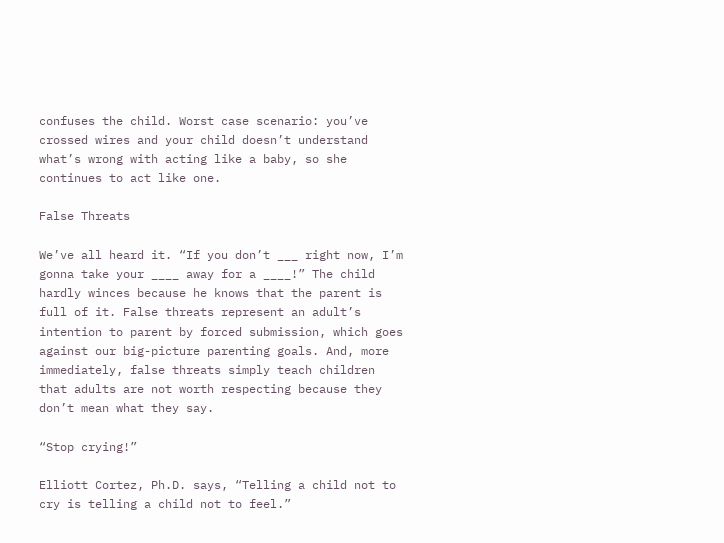confuses the child. Worst case scenario: you’ve crossed wires and your child doesn’t understand what’s wrong with acting like a baby, so she continues to act like one.

False Threats

We’ve all heard it. “If you don’t ___ right now, I’m gonna take your ____ away for a ____!” The child hardly winces because he knows that the parent is full of it. False threats represent an adult’s intention to parent by forced submission, which goes against our big-picture parenting goals. And, more immediately, false threats simply teach children that adults are not worth respecting because they don’t mean what they say.

“Stop crying!”

Elliott Cortez, Ph.D. says, “Telling a child not to cry is telling a child not to feel.”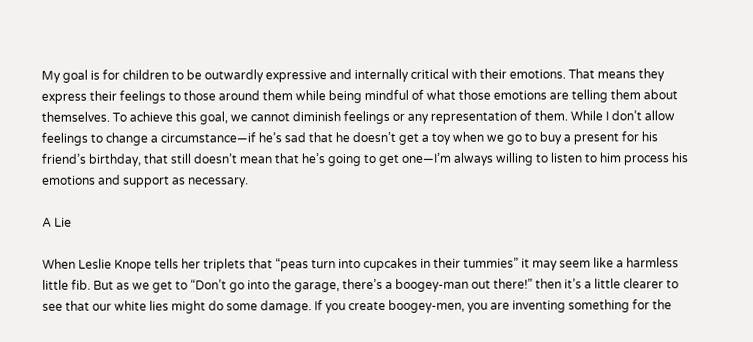My goal is for children to be outwardly expressive and internally critical with their emotions. That means they express their feelings to those around them while being mindful of what those emotions are telling them about themselves. To achieve this goal, we cannot diminish feelings or any representation of them. While I don’t allow feelings to change a circumstance—if he’s sad that he doesn’t get a toy when we go to buy a present for his friend’s birthday, that still doesn’t mean that he’s going to get one—I’m always willing to listen to him process his emotions and support as necessary.

A Lie

When Leslie Knope tells her triplets that “peas turn into cupcakes in their tummies” it may seem like a harmless little fib. But as we get to “Don’t go into the garage, there’s a boogey-man out there!” then it’s a little clearer to see that our white lies might do some damage. If you create boogey-men, you are inventing something for the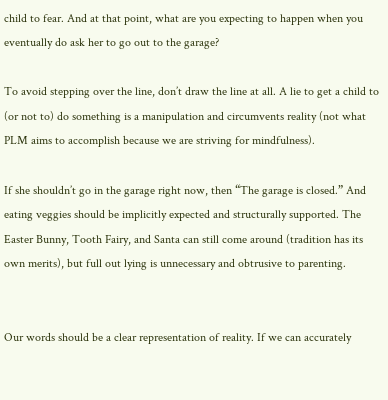child to fear. And at that point, what are you expecting to happen when you eventually do ask her to go out to the garage?

To avoid stepping over the line, don’t draw the line at all. A lie to get a child to (or not to) do something is a manipulation and circumvents reality (not what PLM aims to accomplish because we are striving for mindfulness).

If she shouldn’t go in the garage right now, then “The garage is closed.” And eating veggies should be implicitly expected and structurally supported. The Easter Bunny, Tooth Fairy, and Santa can still come around (tradition has its own merits), but full out lying is unnecessary and obtrusive to parenting.


Our words should be a clear representation of reality. If we can accurately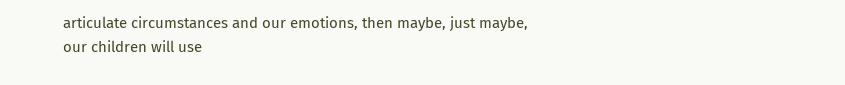articulate circumstances and our emotions, then maybe, just maybe, our children will use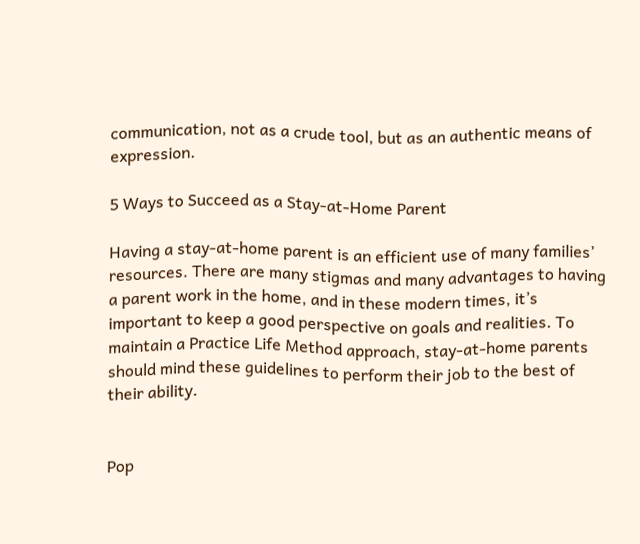communication, not as a crude tool, but as an authentic means of expression.

5 Ways to Succeed as a Stay-at-Home Parent

Having a stay-at-home parent is an efficient use of many families’ resources. There are many stigmas and many advantages to having a parent work in the home, and in these modern times, it’s important to keep a good perspective on goals and realities. To maintain a Practice Life Method approach, stay-at-home parents should mind these guidelines to perform their job to the best of their ability.


Pop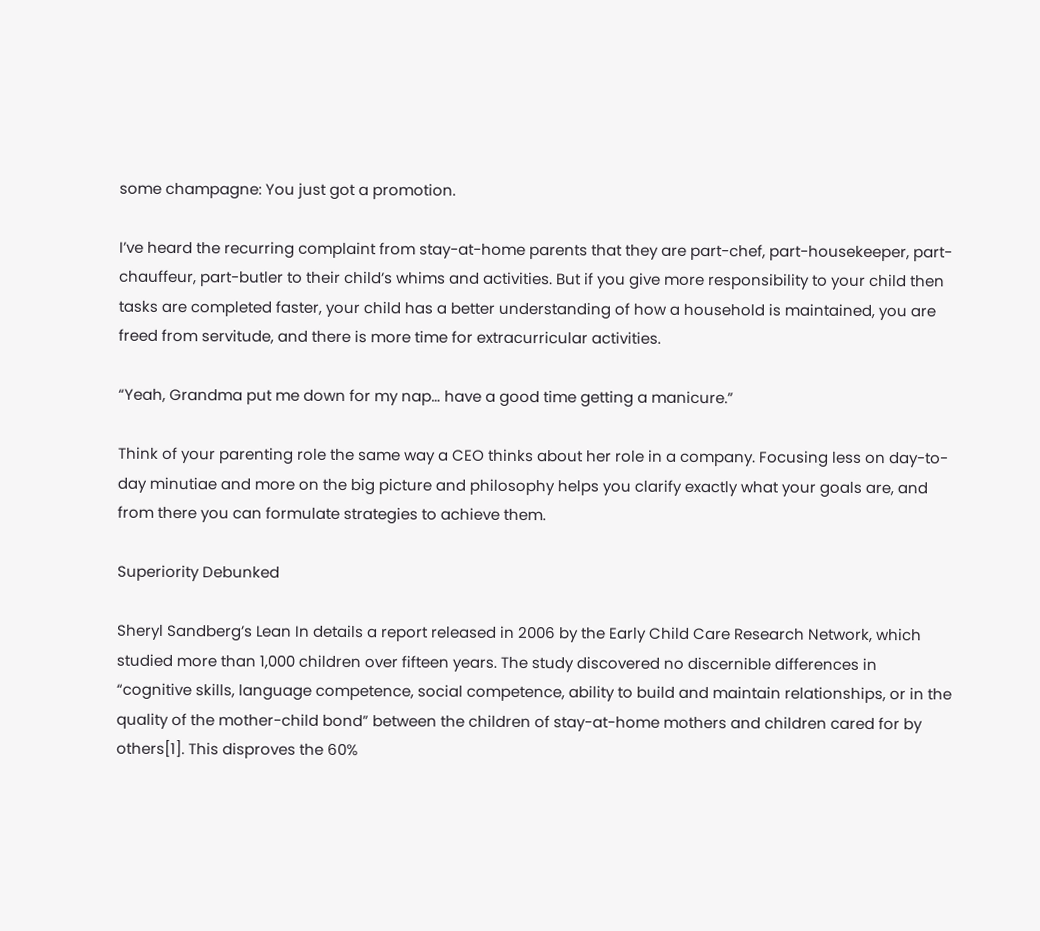some champagne: You just got a promotion.

I’ve heard the recurring complaint from stay-at-home parents that they are part-chef, part-housekeeper, part-chauffeur, part-butler to their child’s whims and activities. But if you give more responsibility to your child then tasks are completed faster, your child has a better understanding of how a household is maintained, you are freed from servitude, and there is more time for extracurricular activities.

“Yeah, Grandma put me down for my nap… have a good time getting a manicure.”

Think of your parenting role the same way a CEO thinks about her role in a company. Focusing less on day-to-day minutiae and more on the big picture and philosophy helps you clarify exactly what your goals are, and from there you can formulate strategies to achieve them.

Superiority Debunked

Sheryl Sandberg’s Lean In details a report released in 2006 by the Early Child Care Research Network, which studied more than 1,000 children over fifteen years. The study discovered no discernible differences in “cognitive skills, language competence, social competence, ability to build and maintain relationships, or in the quality of the mother-child bond” between the children of stay-at-home mothers and children cared for by others[1]. This disproves the 60%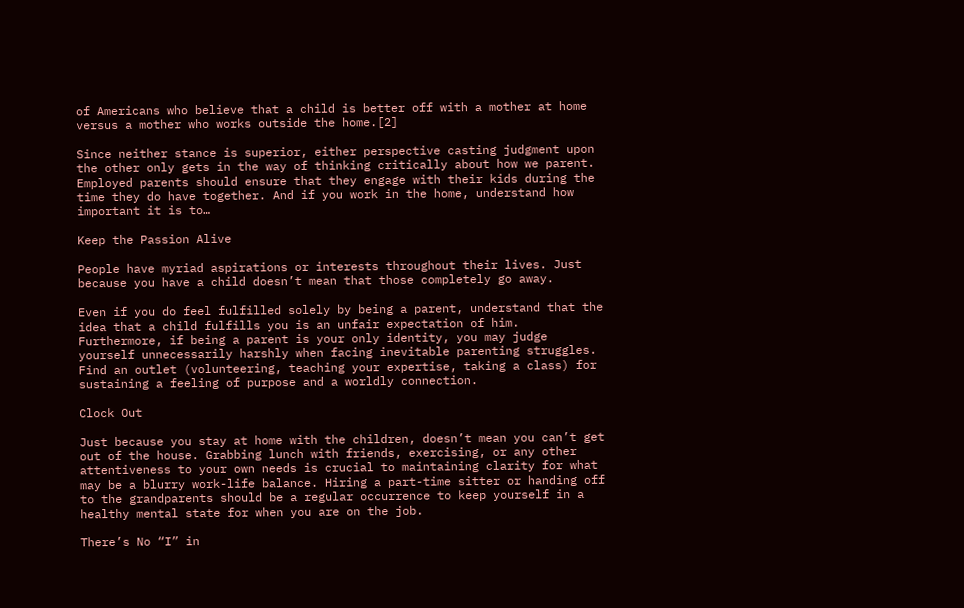of Americans who believe that a child is better off with a mother at home versus a mother who works outside the home.[2]

Since neither stance is superior, either perspective casting judgment upon the other only gets in the way of thinking critically about how we parent. Employed parents should ensure that they engage with their kids during the time they do have together. And if you work in the home, understand how important it is to…

Keep the Passion Alive

People have myriad aspirations or interests throughout their lives. Just because you have a child doesn’t mean that those completely go away.

Even if you do feel fulfilled solely by being a parent, understand that the idea that a child fulfills you is an unfair expectation of him. Furthermore, if being a parent is your only identity, you may judge yourself unnecessarily harshly when facing inevitable parenting struggles. Find an outlet (volunteering, teaching your expertise, taking a class) for sustaining a feeling of purpose and a worldly connection.

Clock Out

Just because you stay at home with the children, doesn’t mean you can’t get out of the house. Grabbing lunch with friends, exercising, or any other attentiveness to your own needs is crucial to maintaining clarity for what may be a blurry work-life balance. Hiring a part-time sitter or handing off to the grandparents should be a regular occurrence to keep yourself in a healthy mental state for when you are on the job.

There’s No “I” in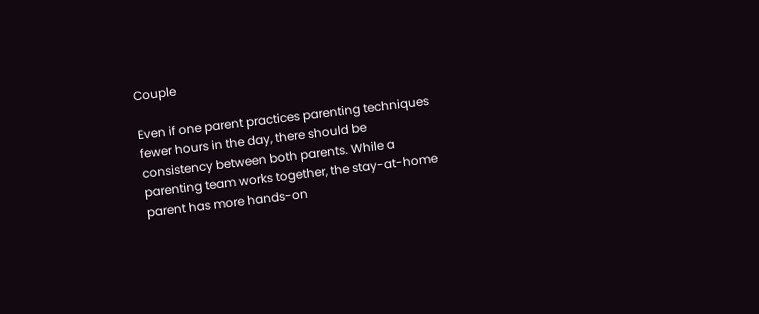Couple

Even if one parent practices parenting techniques fewer hours in the day, there should be consistency between both parents. While a parenting team works together, the stay-at-home parent has more hands-on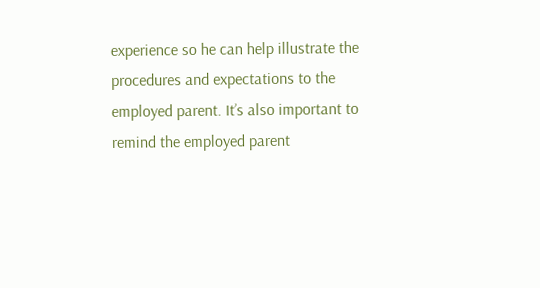experience so he can help illustrate the procedures and expectations to the employed parent. It’s also important to remind the employed parent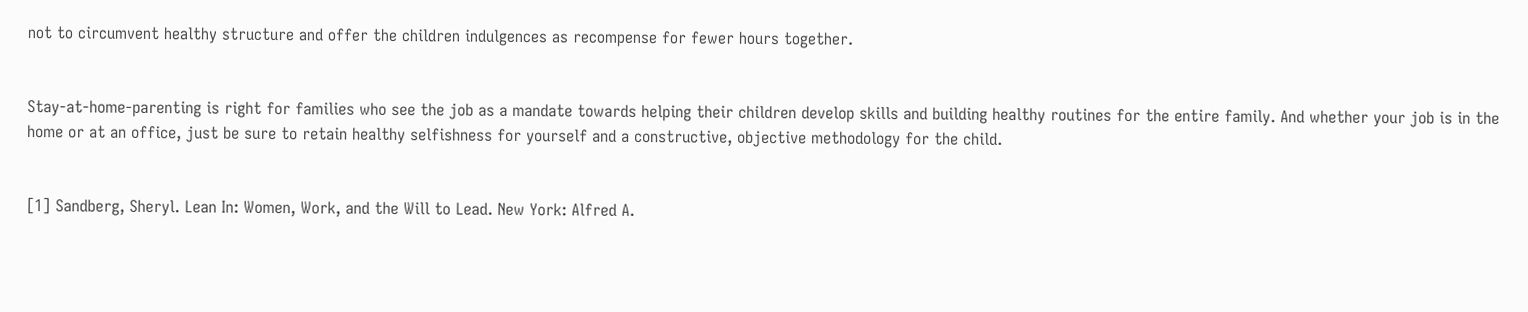not to circumvent healthy structure and offer the children indulgences as recompense for fewer hours together.


Stay-at-home-parenting is right for families who see the job as a mandate towards helping their children develop skills and building healthy routines for the entire family. And whether your job is in the home or at an office, just be sure to retain healthy selfishness for yourself and a constructive, objective methodology for the child.


[1] Sandberg, Sheryl. Lean In: Women, Work, and the Will to Lead. New York: Alfred A.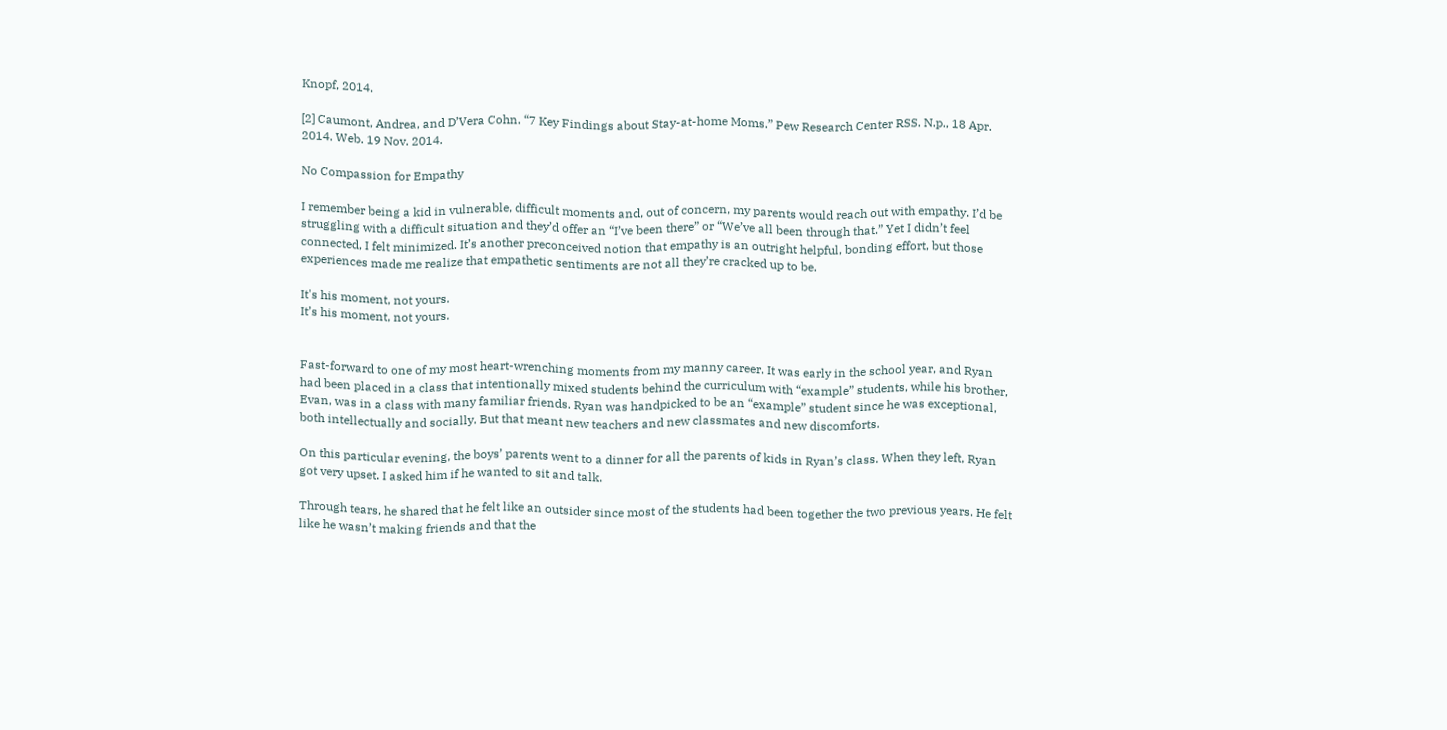Knopf, 2014.

[2] Caumont, Andrea, and D’Vera Cohn. “7 Key Findings about Stay-at-home Moms.” Pew Research Center RSS. N.p., 18 Apr. 2014. Web. 19 Nov. 2014.

No Compassion for Empathy

I remember being a kid in vulnerable, difficult moments and, out of concern, my parents would reach out with empathy. I’d be struggling with a difficult situation and they’d offer an “I’ve been there” or “We’ve all been through that.” Yet I didn’t feel connected, I felt minimized. It’s another preconceived notion that empathy is an outright helpful, bonding effort, but those experiences made me realize that empathetic sentiments are not all they’re cracked up to be.

It's his moment, not yours.
It’s his moment, not yours.


Fast-forward to one of my most heart-wrenching moments from my manny career. It was early in the school year, and Ryan had been placed in a class that intentionally mixed students behind the curriculum with “example” students, while his brother, Evan, was in a class with many familiar friends. Ryan was handpicked to be an “example” student since he was exceptional, both intellectually and socially. But that meant new teachers and new classmates and new discomforts.

On this particular evening, the boys’ parents went to a dinner for all the parents of kids in Ryan’s class. When they left, Ryan got very upset. I asked him if he wanted to sit and talk.

Through tears, he shared that he felt like an outsider since most of the students had been together the two previous years. He felt like he wasn’t making friends and that the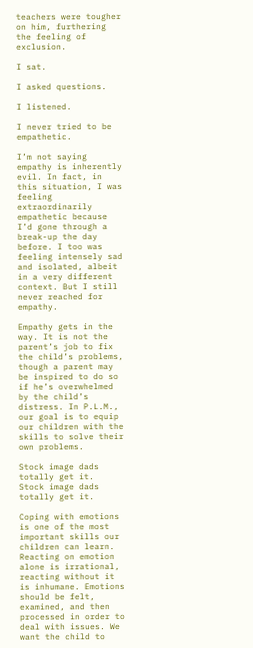teachers were tougher on him, furthering the feeling of exclusion.

I sat.

I asked questions.

I listened.

I never tried to be empathetic.

I’m not saying empathy is inherently evil. In fact, in this situation, I was feeling extraordinarily empathetic because I’d gone through a break-up the day before. I too was feeling intensely sad and isolated, albeit in a very different context. But I still never reached for empathy.

Empathy gets in the way. It is not the parent’s job to fix the child’s problems, though a parent may be inspired to do so if he’s overwhelmed by the child’s distress. In P.L.M., our goal is to equip our children with the skills to solve their own problems.

Stock image dads totally get it.
Stock image dads totally get it.

Coping with emotions is one of the most important skills our children can learn. Reacting on emotion alone is irrational, reacting without it is inhumane. Emotions should be felt, examined, and then processed in order to deal with issues. We want the child to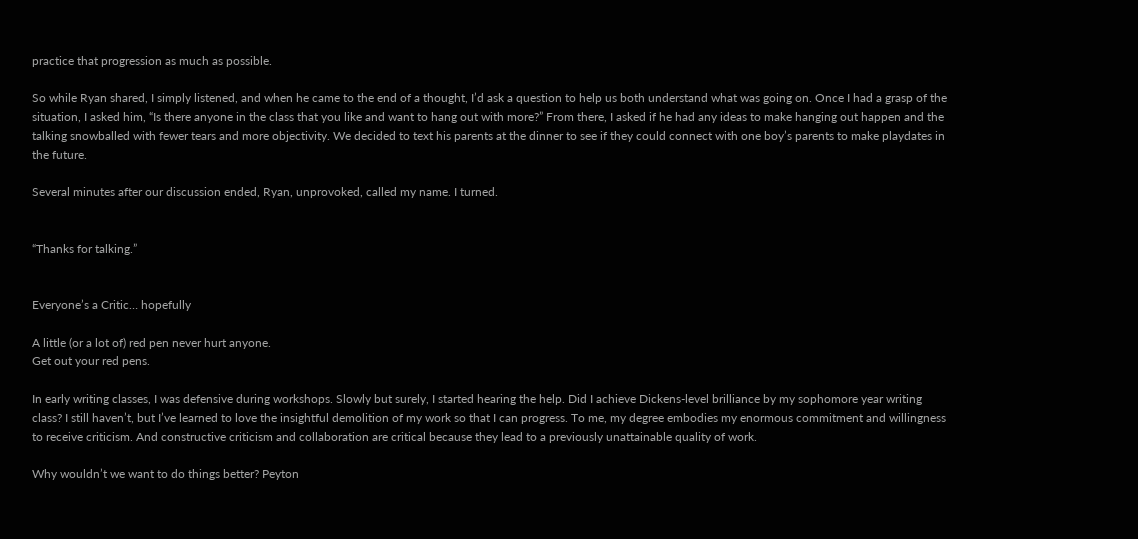practice that progression as much as possible.

So while Ryan shared, I simply listened, and when he came to the end of a thought, I’d ask a question to help us both understand what was going on. Once I had a grasp of the situation, I asked him, “Is there anyone in the class that you like and want to hang out with more?” From there, I asked if he had any ideas to make hanging out happen and the talking snowballed with fewer tears and more objectivity. We decided to text his parents at the dinner to see if they could connect with one boy’s parents to make playdates in the future.

Several minutes after our discussion ended, Ryan, unprovoked, called my name. I turned.


“Thanks for talking.”


Everyone’s a Critic… hopefully

A little (or a lot of) red pen never hurt anyone.
Get out your red pens.

In early writing classes, I was defensive during workshops. Slowly but surely, I started hearing the help. Did I achieve Dickens-level brilliance by my sophomore year writing class? I still haven’t, but I’ve learned to love the insightful demolition of my work so that I can progress. To me, my degree embodies my enormous commitment and willingness to receive criticism. And constructive criticism and collaboration are critical because they lead to a previously unattainable quality of work.

Why wouldn’t we want to do things better? Peyton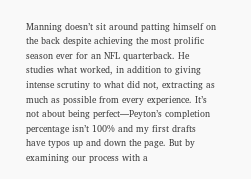Manning doesn’t sit around patting himself on the back despite achieving the most prolific season ever for an NFL quarterback. He studies what worked, in addition to giving intense scrutiny to what did not, extracting as much as possible from every experience. It’s not about being perfect—Peyton’s completion percentage isn’t 100% and my first drafts have typos up and down the page. But by examining our process with a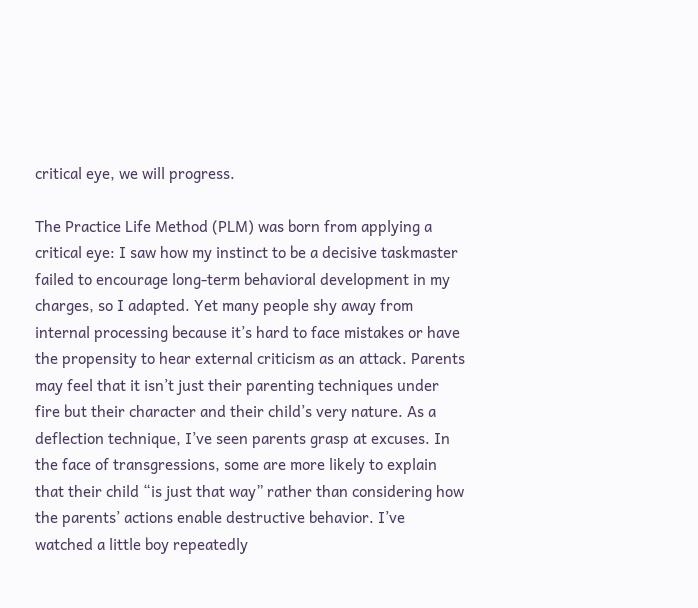critical eye, we will progress.

The Practice Life Method (PLM) was born from applying a critical eye: I saw how my instinct to be a decisive taskmaster failed to encourage long-term behavioral development in my charges, so I adapted. Yet many people shy away from internal processing because it’s hard to face mistakes or have the propensity to hear external criticism as an attack. Parents may feel that it isn’t just their parenting techniques under fire but their character and their child’s very nature. As a deflection technique, I’ve seen parents grasp at excuses. In the face of transgressions, some are more likely to explain that their child “is just that way” rather than considering how the parents’ actions enable destructive behavior. I’ve watched a little boy repeatedly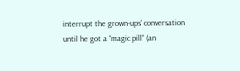interrupt the grown-ups’ conversation until he got a “magic pill” (an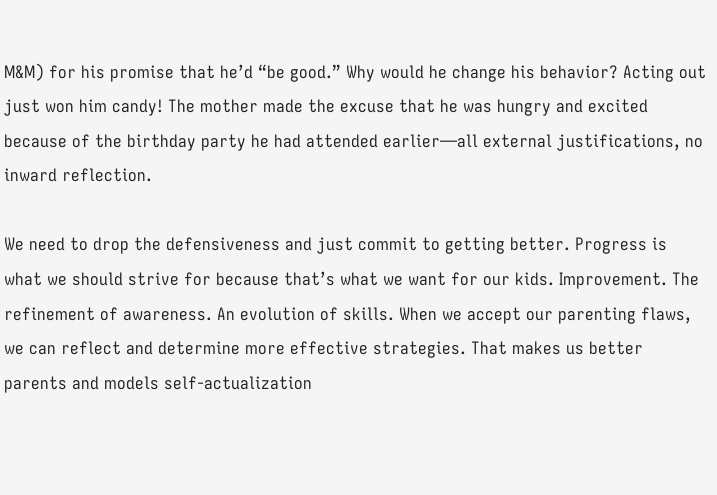M&M) for his promise that he’d “be good.” Why would he change his behavior? Acting out just won him candy! The mother made the excuse that he was hungry and excited because of the birthday party he had attended earlier—all external justifications, no inward reflection.

We need to drop the defensiveness and just commit to getting better. Progress is what we should strive for because that’s what we want for our kids. Improvement. The refinement of awareness. An evolution of skills. When we accept our parenting flaws, we can reflect and determine more effective strategies. That makes us better parents and models self-actualization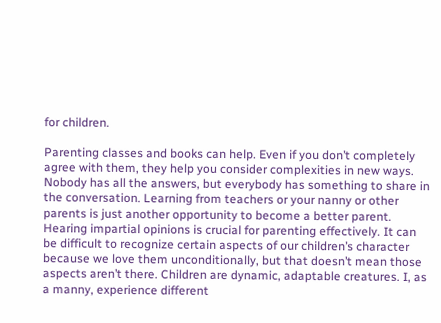for children.

Parenting classes and books can help. Even if you don’t completely agree with them, they help you consider complexities in new ways. Nobody has all the answers, but everybody has something to share in the conversation. Learning from teachers or your nanny or other parents is just another opportunity to become a better parent. Hearing impartial opinions is crucial for parenting effectively. It can be difficult to recognize certain aspects of our children’s character because we love them unconditionally, but that doesn’t mean those aspects aren’t there. Children are dynamic, adaptable creatures. I, as a manny, experience different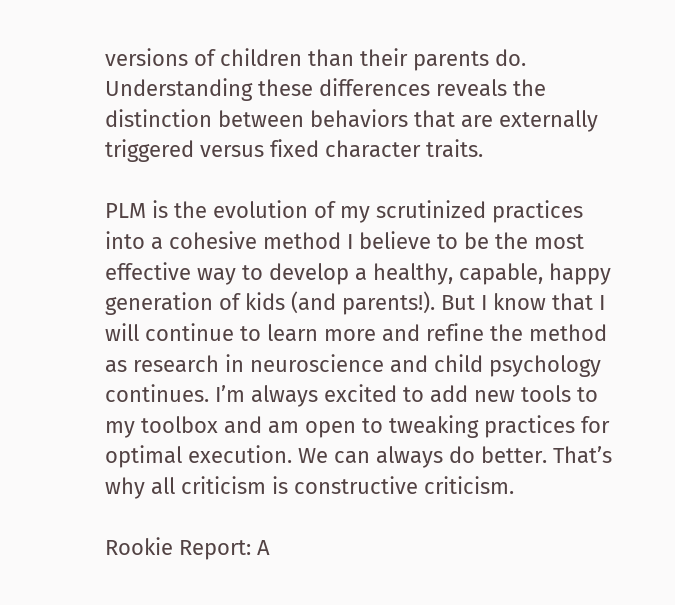versions of children than their parents do. Understanding these differences reveals the distinction between behaviors that are externally triggered versus fixed character traits.

PLM is the evolution of my scrutinized practices into a cohesive method I believe to be the most effective way to develop a healthy, capable, happy generation of kids (and parents!). But I know that I will continue to learn more and refine the method as research in neuroscience and child psychology continues. I’m always excited to add new tools to my toolbox and am open to tweaking practices for optimal execution. We can always do better. That’s why all criticism is constructive criticism.

Rookie Report: A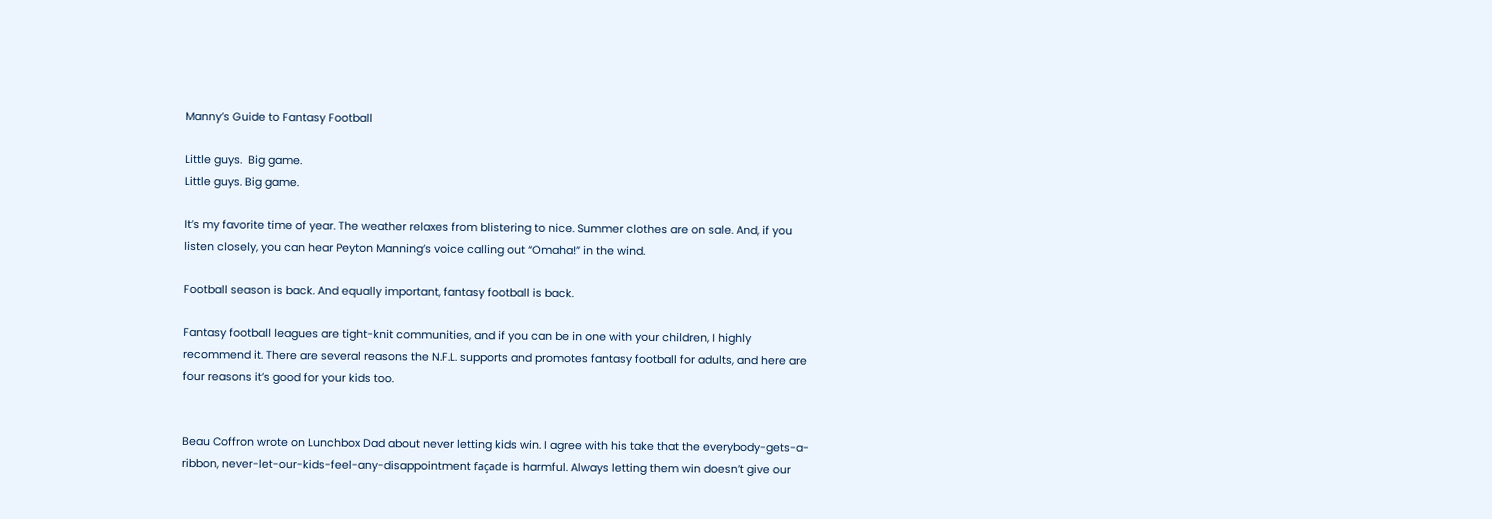Manny’s Guide to Fantasy Football

Little guys.  Big game.
Little guys. Big game.

It’s my favorite time of year. The weather relaxes from blistering to nice. Summer clothes are on sale. And, if you listen closely, you can hear Peyton Manning’s voice calling out “Omaha!” in the wind.

Football season is back. And equally important, fantasy football is back.

Fantasy football leagues are tight-knit communities, and if you can be in one with your children, I highly recommend it. There are several reasons the N.F.L. supports and promotes fantasy football for adults, and here are four reasons it’s good for your kids too.


Beau Coffron wrote on Lunchbox Dad about never letting kids win. I agree with his take that the everybody-gets-a-ribbon, never-let-our-kids-feel-any-disappointment façade is harmful. Always letting them win doesn’t give our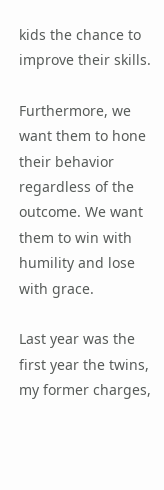kids the chance to improve their skills.

Furthermore, we want them to hone their behavior regardless of the outcome. We want them to win with humility and lose with grace.

Last year was the first year the twins, my former charges,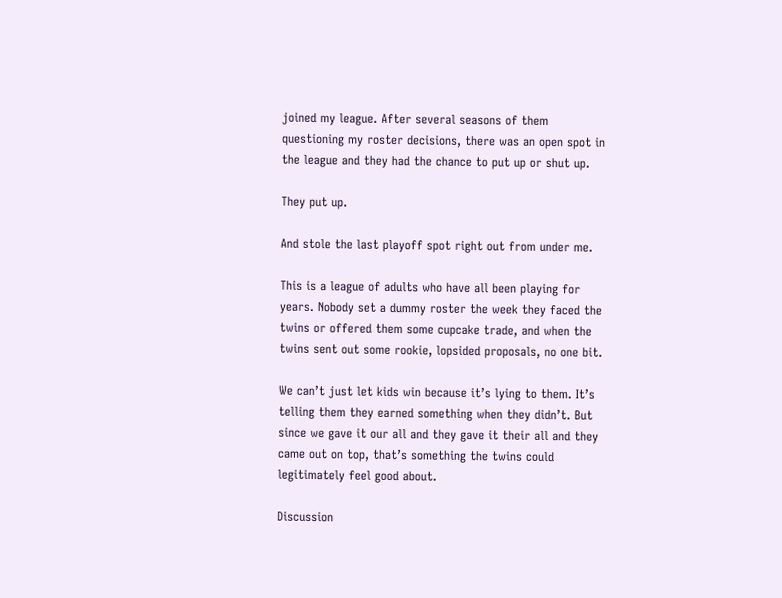joined my league. After several seasons of them questioning my roster decisions, there was an open spot in the league and they had the chance to put up or shut up.

They put up.

And stole the last playoff spot right out from under me.

This is a league of adults who have all been playing for years. Nobody set a dummy roster the week they faced the twins or offered them some cupcake trade, and when the twins sent out some rookie, lopsided proposals, no one bit.

We can’t just let kids win because it’s lying to them. It’s telling them they earned something when they didn’t. But since we gave it our all and they gave it their all and they came out on top, that’s something the twins could legitimately feel good about.

Discussion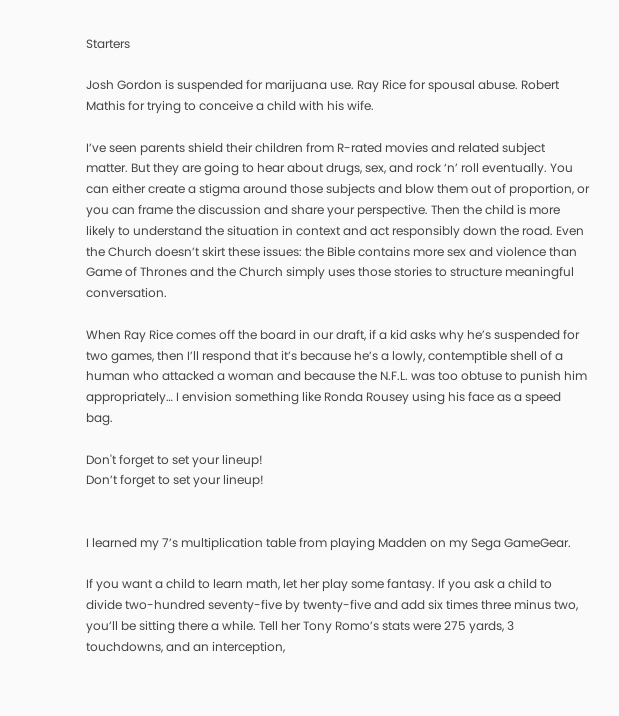Starters

Josh Gordon is suspended for marijuana use. Ray Rice for spousal abuse. Robert Mathis for trying to conceive a child with his wife.

I’ve seen parents shield their children from R-rated movies and related subject matter. But they are going to hear about drugs, sex, and rock ‘n’ roll eventually. You can either create a stigma around those subjects and blow them out of proportion, or you can frame the discussion and share your perspective. Then the child is more likely to understand the situation in context and act responsibly down the road. Even the Church doesn’t skirt these issues: the Bible contains more sex and violence than Game of Thrones and the Church simply uses those stories to structure meaningful conversation.

When Ray Rice comes off the board in our draft, if a kid asks why he’s suspended for two games, then I’ll respond that it’s because he’s a lowly, contemptible shell of a human who attacked a woman and because the N.F.L. was too obtuse to punish him appropriately… I envision something like Ronda Rousey using his face as a speed bag.

Don't forget to set your lineup!
Don’t forget to set your lineup!


I learned my 7’s multiplication table from playing Madden on my Sega GameGear.

If you want a child to learn math, let her play some fantasy. If you ask a child to divide two-hundred seventy-five by twenty-five and add six times three minus two, you’ll be sitting there a while. Tell her Tony Romo’s stats were 275 yards, 3 touchdowns, and an interception,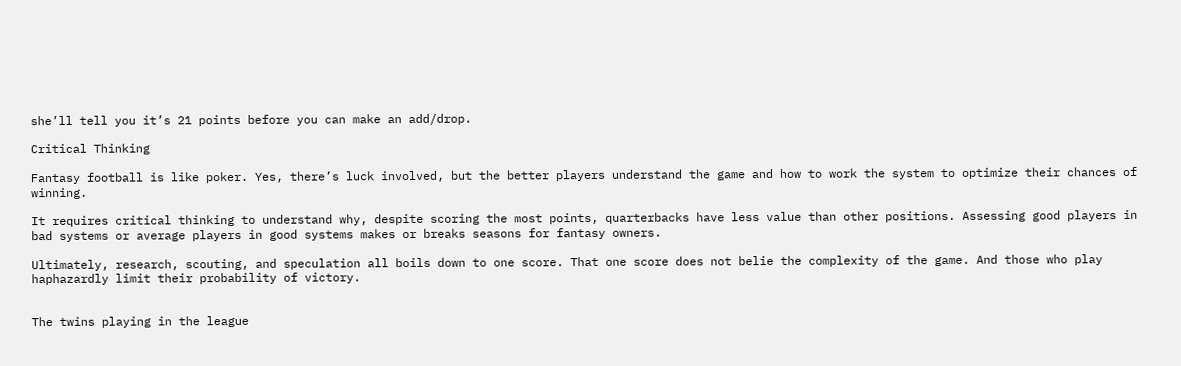she’ll tell you it’s 21 points before you can make an add/drop.

Critical Thinking

Fantasy football is like poker. Yes, there’s luck involved, but the better players understand the game and how to work the system to optimize their chances of winning.

It requires critical thinking to understand why, despite scoring the most points, quarterbacks have less value than other positions. Assessing good players in bad systems or average players in good systems makes or breaks seasons for fantasy owners.

Ultimately, research, scouting, and speculation all boils down to one score. That one score does not belie the complexity of the game. And those who play haphazardly limit their probability of victory.


The twins playing in the league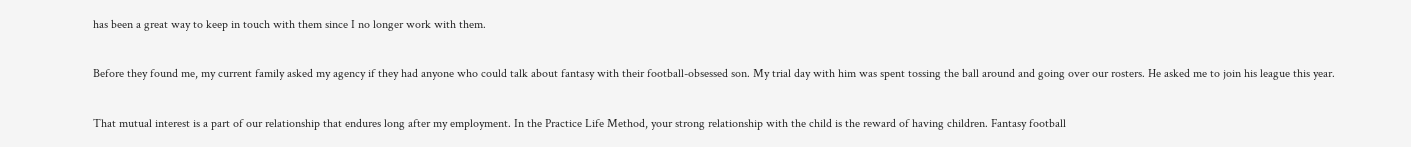has been a great way to keep in touch with them since I no longer work with them.

Before they found me, my current family asked my agency if they had anyone who could talk about fantasy with their football-obsessed son. My trial day with him was spent tossing the ball around and going over our rosters. He asked me to join his league this year.

That mutual interest is a part of our relationship that endures long after my employment. In the Practice Life Method, your strong relationship with the child is the reward of having children. Fantasy football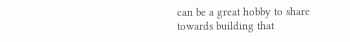can be a great hobby to share towards building that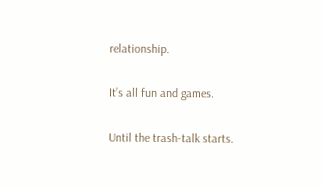relationship.

It’s all fun and games.

Until the trash-talk starts.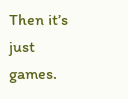Then it’s just games.